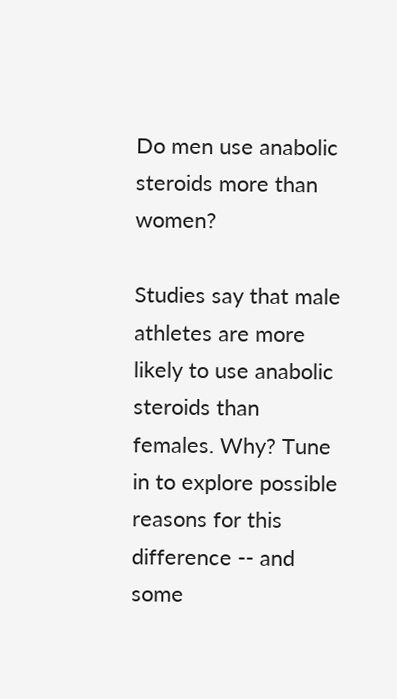Do men use anabolic steroids more than women?

Studies say that male athletes are more likely to use anabolic steroids than females. Why? Tune in to explore possible reasons for this difference -- and some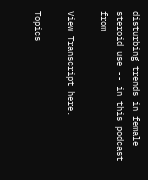disturbing trends in female steroid use -- in this podcast from

View Transcript here.

Topics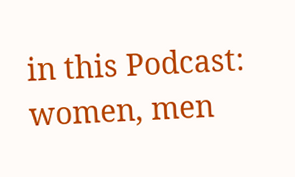in this Podcast: women, men